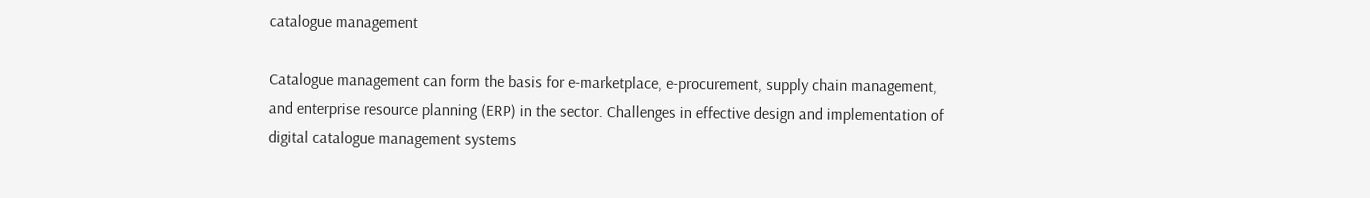catalogue management

Catalogue management can form the basis for e-marketplace, e-procurement, supply chain management, and enterprise resource planning (ERP) in the sector. Challenges in effective design and implementation of digital catalogue management systems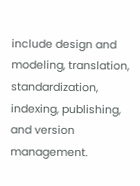include design and modeling, translation, standardization, indexing, publishing, and version management.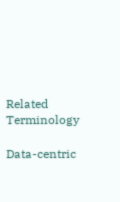Related Terminology

Data-centric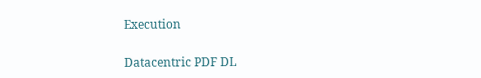Execution

Datacentric PDF DL